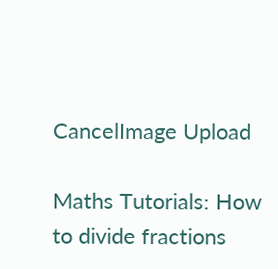CancelImage Upload

Maths Tutorials: How to divide fractions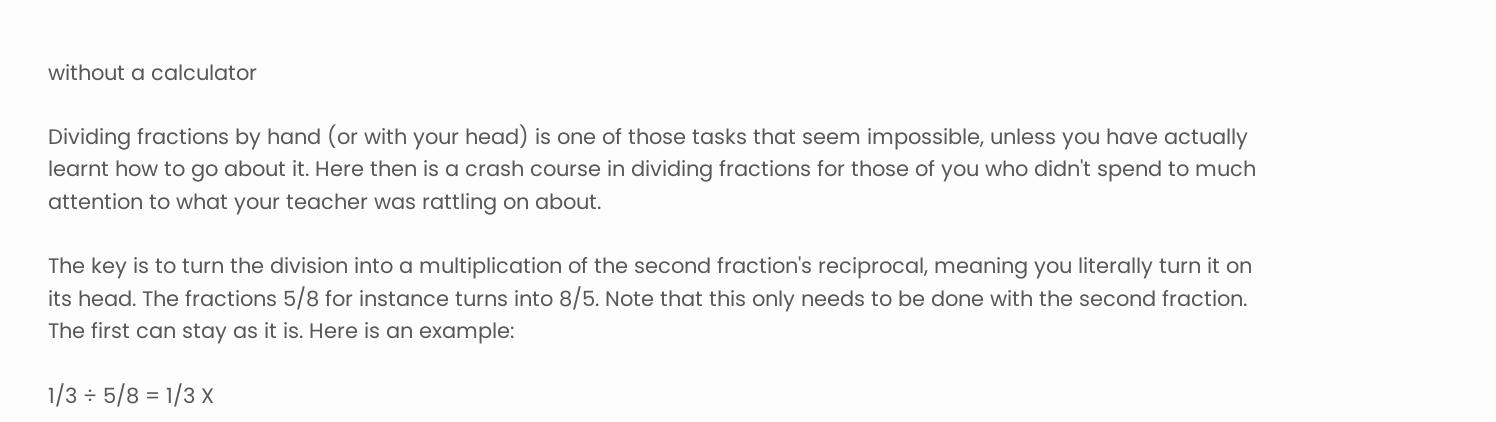without a calculator

Dividing fractions by hand (or with your head) is one of those tasks that seem impossible, unless you have actually learnt how to go about it. Here then is a crash course in dividing fractions for those of you who didn't spend to much attention to what your teacher was rattling on about.

The key is to turn the division into a multiplication of the second fraction's reciprocal, meaning you literally turn it on its head. The fractions 5/8 for instance turns into 8/5. Note that this only needs to be done with the second fraction. The first can stay as it is. Here is an example:

1/3 ÷ 5/8 = 1/3 X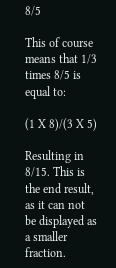8/5

This of course means that 1/3 times 8/5 is equal to:

(1 X 8)/(3 X 5)

Resulting in 8/15. This is the end result, as it can not be displayed as a smaller fraction.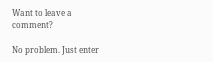Want to leave a comment?

No problem. Just enter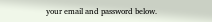your email and password below.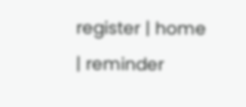register | home | reminder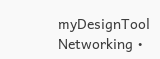myDesignTool Networking •